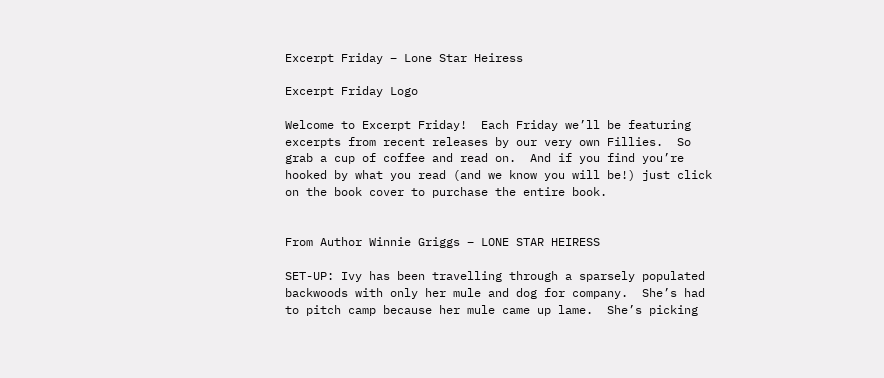Excerpt Friday – Lone Star Heiress

Excerpt Friday Logo

Welcome to Excerpt Friday!  Each Friday we’ll be featuring excerpts from recent releases by our very own Fillies.  So grab a cup of coffee and read on.  And if you find you’re hooked by what you read (and we know you will be!) just click on the book cover to purchase the entire book.


From Author Winnie Griggs – LONE STAR HEIRESS

SET-UP: Ivy has been travelling through a sparsely populated backwoods with only her mule and dog for company.  She’s had to pitch camp because her mule came up lame.  She’s picking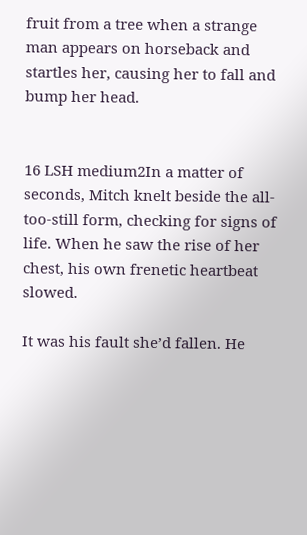fruit from a tree when a strange man appears on horseback and startles her, causing her to fall and bump her head.


16 LSH medium2In a matter of seconds, Mitch knelt beside the all-too-still form, checking for signs of life. When he saw the rise of her chest, his own frenetic heartbeat slowed.

It was his fault she’d fallen. He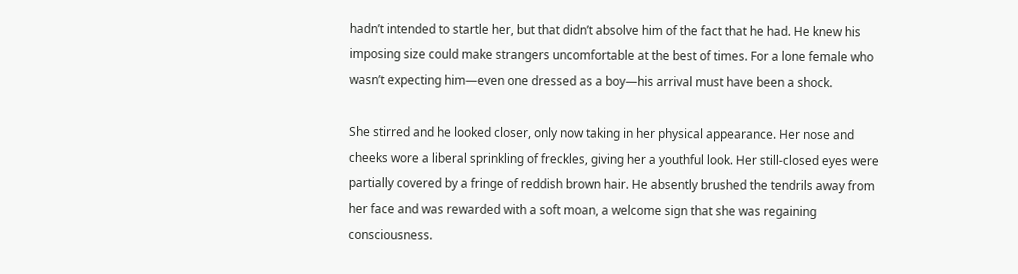hadn’t intended to startle her, but that didn’t absolve him of the fact that he had. He knew his imposing size could make strangers uncomfortable at the best of times. For a lone female who wasn’t expecting him—even one dressed as a boy—his arrival must have been a shock.

She stirred and he looked closer, only now taking in her physical appearance. Her nose and cheeks wore a liberal sprinkling of freckles, giving her a youthful look. Her still-closed eyes were partially covered by a fringe of reddish brown hair. He absently brushed the tendrils away from her face and was rewarded with a soft moan, a welcome sign that she was regaining consciousness.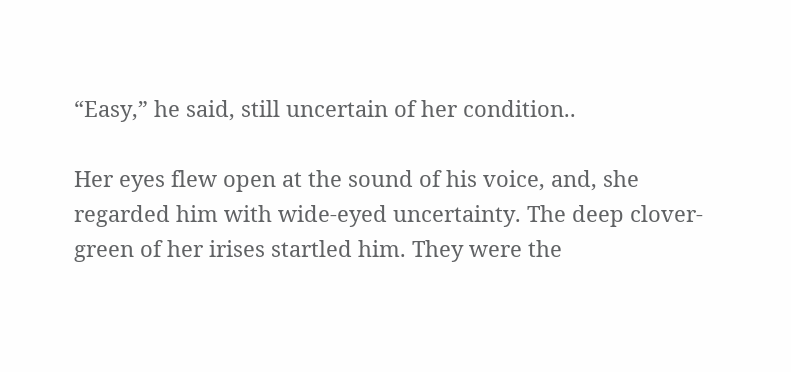“Easy,” he said, still uncertain of her condition..

Her eyes flew open at the sound of his voice, and, she regarded him with wide-eyed uncertainty. The deep clover-green of her irises startled him. They were the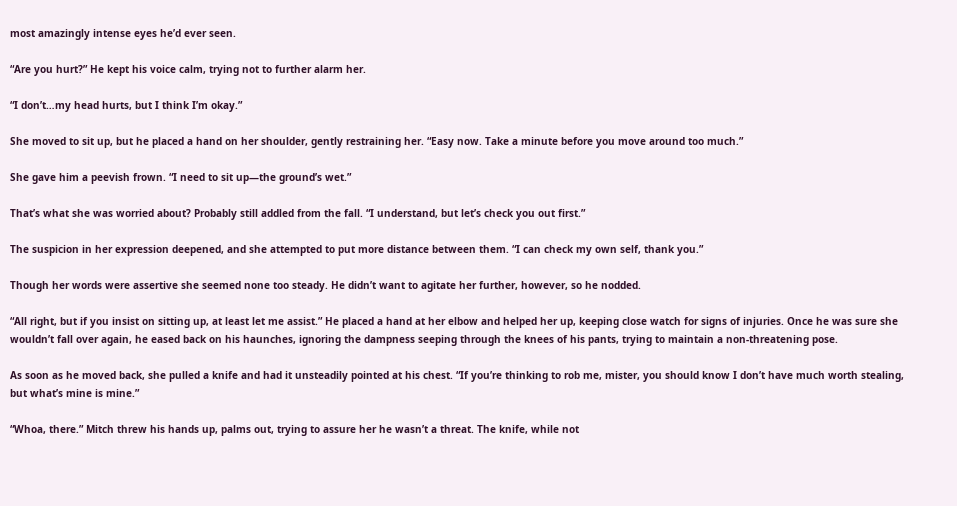most amazingly intense eyes he’d ever seen.

“Are you hurt?” He kept his voice calm, trying not to further alarm her.

“I don’t…my head hurts, but I think I’m okay.”

She moved to sit up, but he placed a hand on her shoulder, gently restraining her. “Easy now. Take a minute before you move around too much.”

She gave him a peevish frown. “I need to sit up—the ground’s wet.”

That’s what she was worried about? Probably still addled from the fall. “I understand, but let’s check you out first.”

The suspicion in her expression deepened, and she attempted to put more distance between them. “I can check my own self, thank you.”

Though her words were assertive she seemed none too steady. He didn’t want to agitate her further, however, so he nodded.

“All right, but if you insist on sitting up, at least let me assist.” He placed a hand at her elbow and helped her up, keeping close watch for signs of injuries. Once he was sure she wouldn’t fall over again, he eased back on his haunches, ignoring the dampness seeping through the knees of his pants, trying to maintain a non-threatening pose.

As soon as he moved back, she pulled a knife and had it unsteadily pointed at his chest. “If you’re thinking to rob me, mister, you should know I don’t have much worth stealing, but what’s mine is mine.”

“Whoa, there.” Mitch threw his hands up, palms out, trying to assure her he wasn’t a threat. The knife, while not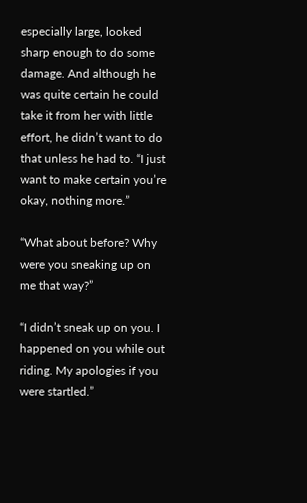especially large, looked sharp enough to do some damage. And although he was quite certain he could take it from her with little effort, he didn’t want to do that unless he had to. “I just want to make certain you’re okay, nothing more.”

“What about before? Why were you sneaking up on me that way?”

“I didn’t sneak up on you. I happened on you while out riding. My apologies if you were startled.”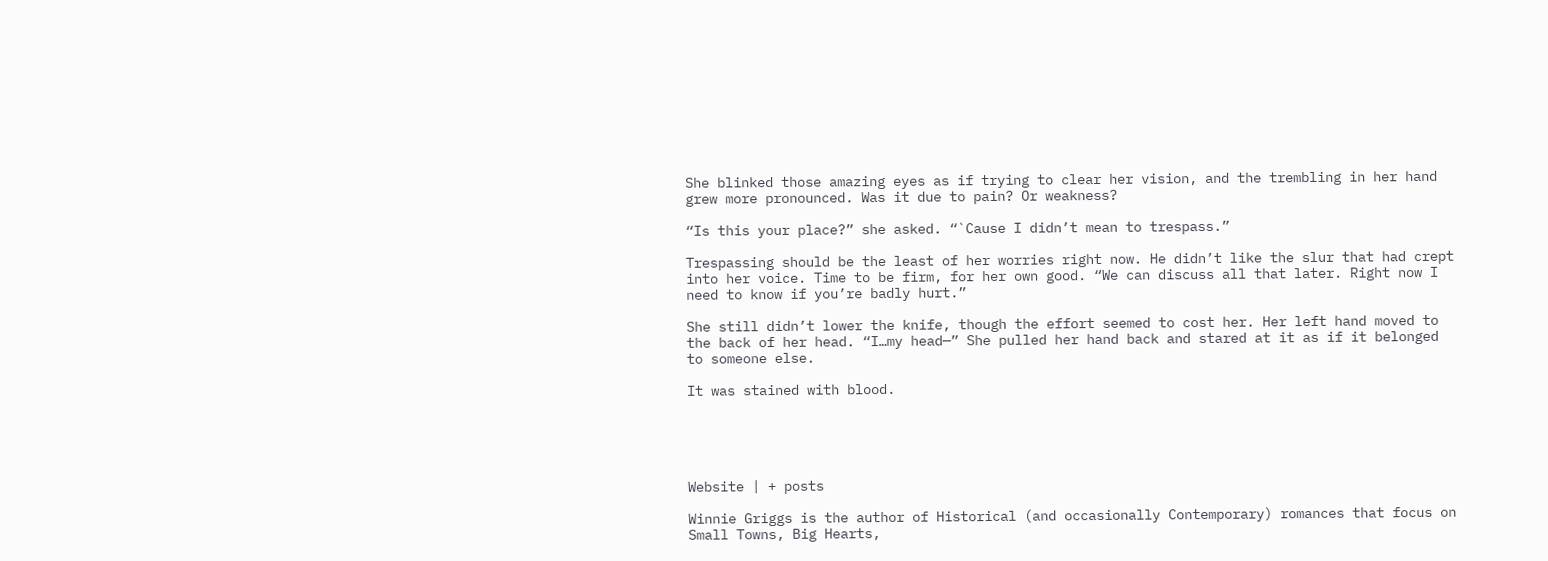She blinked those amazing eyes as if trying to clear her vision, and the trembling in her hand grew more pronounced. Was it due to pain? Or weakness?

“Is this your place?” she asked. “`Cause I didn’t mean to trespass.”

Trespassing should be the least of her worries right now. He didn’t like the slur that had crept into her voice. Time to be firm, for her own good. “We can discuss all that later. Right now I need to know if you’re badly hurt.”

She still didn’t lower the knife, though the effort seemed to cost her. Her left hand moved to the back of her head. “I…my head—” She pulled her hand back and stared at it as if it belonged to someone else.

It was stained with blood.





Website | + posts

Winnie Griggs is the author of Historical (and occasionally Contemporary) romances that focus on Small Towns, Big Hearts,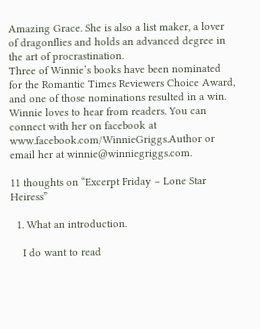Amazing Grace. She is also a list maker, a lover of dragonflies and holds an advanced degree in the art of procrastination.
Three of Winnie’s books have been nominated for the Romantic Times Reviewers Choice Award, and one of those nominations resulted in a win.
Winnie loves to hear from readers. You can connect with her on facebook at www.facebook.com/WinnieGriggs.Author or email her at winnie@winniegriggs.com.

11 thoughts on “Excerpt Friday – Lone Star Heiress”

  1. What an introduction.

    I do want to read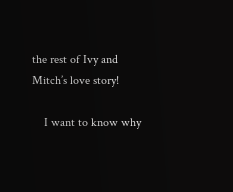the rest of Ivy and Mitch’s love story!

    I want to know why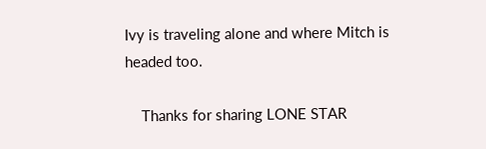Ivy is traveling alone and where Mitch is headed too.

    Thanks for sharing LONE STAR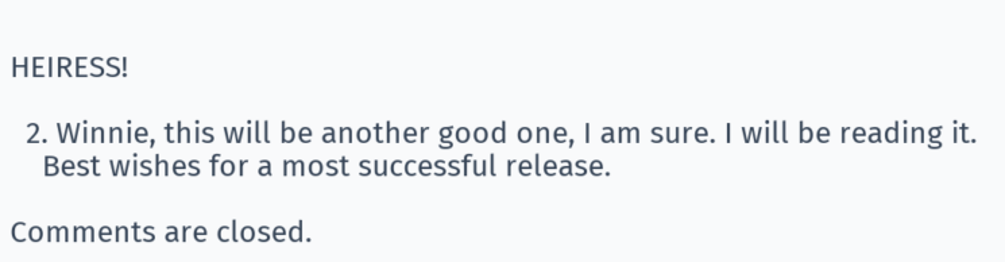HEIRESS!

  2. Winnie, this will be another good one, I am sure. I will be reading it.
    Best wishes for a most successful release.

Comments are closed.